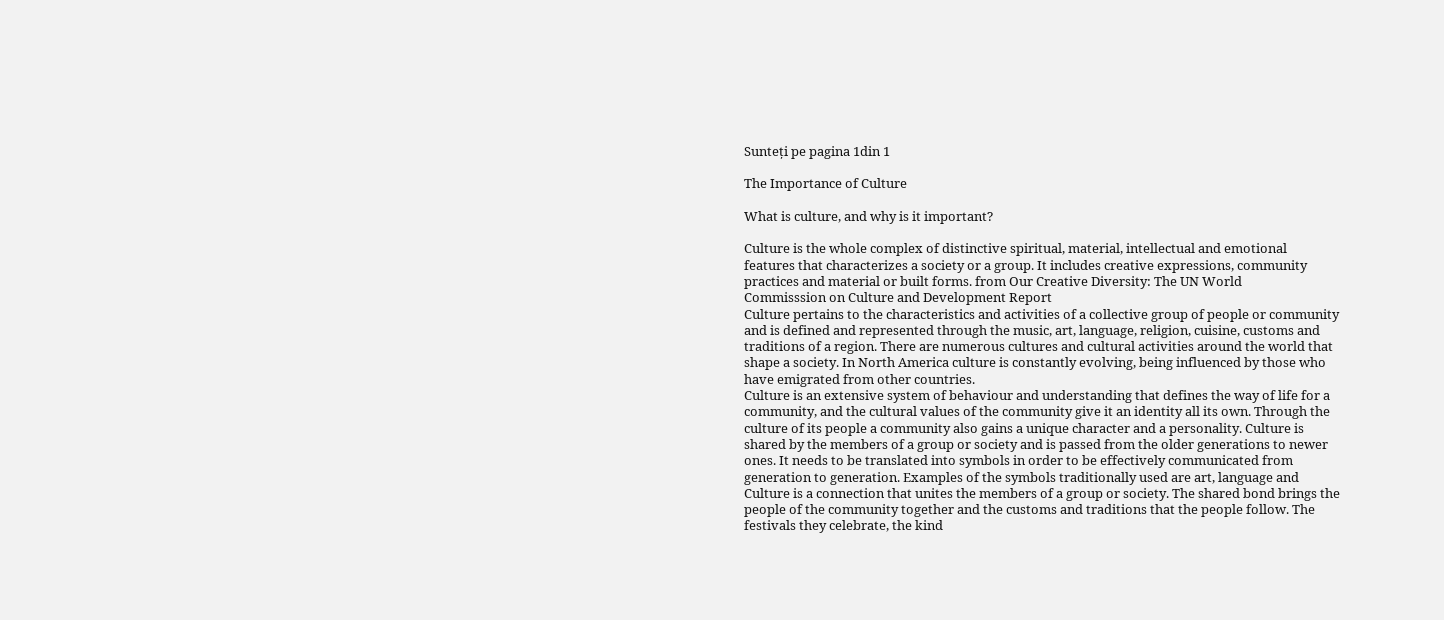Sunteți pe pagina 1din 1

The Importance of Culture

What is culture, and why is it important?

Culture is the whole complex of distinctive spiritual, material, intellectual and emotional
features that characterizes a society or a group. It includes creative expressions, community
practices and material or built forms. from Our Creative Diversity: The UN World
Commisssion on Culture and Development Report
Culture pertains to the characteristics and activities of a collective group of people or community
and is defined and represented through the music, art, language, religion, cuisine, customs and
traditions of a region. There are numerous cultures and cultural activities around the world that
shape a society. In North America culture is constantly evolving, being influenced by those who
have emigrated from other countries.
Culture is an extensive system of behaviour and understanding that defines the way of life for a
community, and the cultural values of the community give it an identity all its own. Through the
culture of its people a community also gains a unique character and a personality. Culture is
shared by the members of a group or society and is passed from the older generations to newer
ones. It needs to be translated into symbols in order to be effectively communicated from
generation to generation. Examples of the symbols traditionally used are art, language and
Culture is a connection that unites the members of a group or society. The shared bond brings the
people of the community together and the customs and traditions that the people follow. The
festivals they celebrate, the kind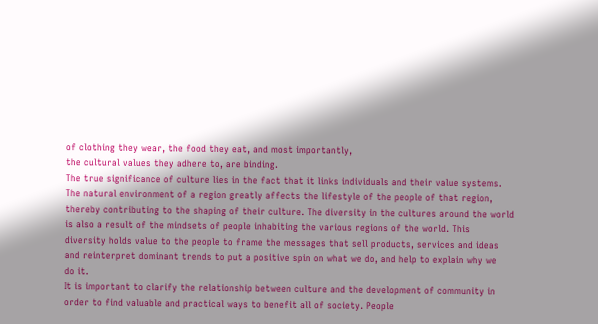of clothing they wear, the food they eat, and most importantly,
the cultural values they adhere to, are binding.
The true significance of culture lies in the fact that it links individuals and their value systems.
The natural environment of a region greatly affects the lifestyle of the people of that region,
thereby contributing to the shaping of their culture. The diversity in the cultures around the world
is also a result of the mindsets of people inhabiting the various regions of the world. This
diversity holds value to the people to frame the messages that sell products, services and ideas
and reinterpret dominant trends to put a positive spin on what we do, and help to explain why we
do it.
It is important to clarify the relationship between culture and the development of community in
order to find valuable and practical ways to benefit all of society. People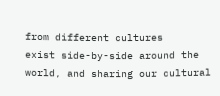from different cultures
exist side-by-side around the world, and sharing our cultural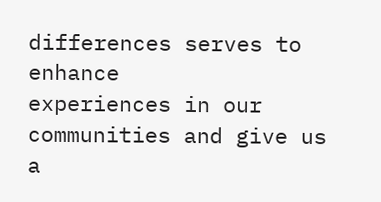differences serves to enhance
experiences in our communities and give us a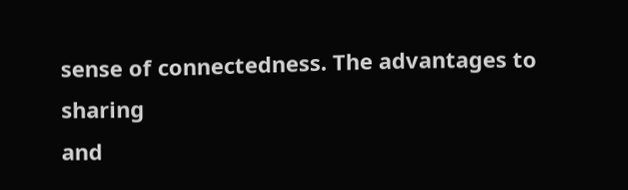sense of connectedness. The advantages to sharing
and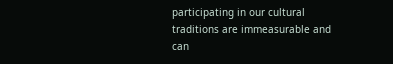participating in our cultural traditions are immeasurable and can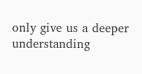only give us a deeper
understanding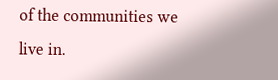of the communities we live in.